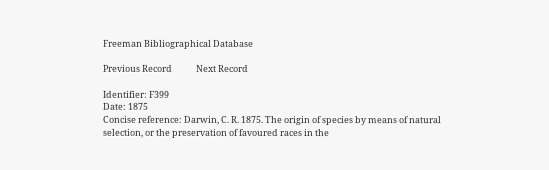Freeman Bibliographical Database

Previous Record            Next Record

Identifier: F399
Date: 1875
Concise reference: Darwin, C. R. 1875. The origin of species by means of natural selection, or the preservation of favoured races in the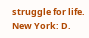struggle for life. New York: D.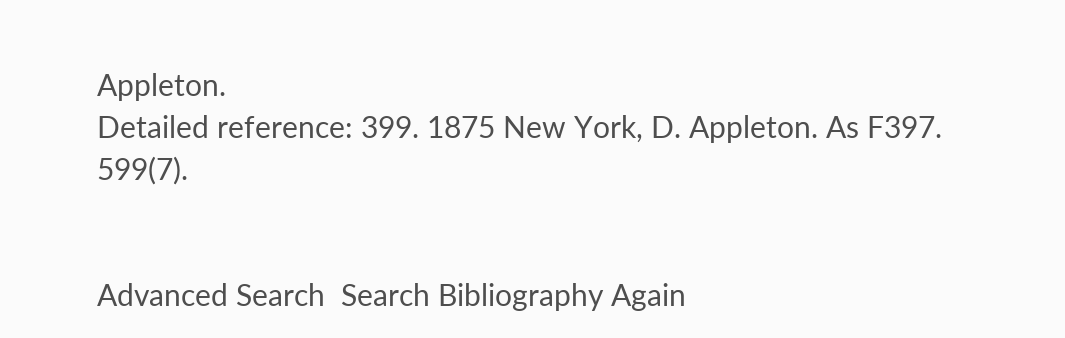Appleton.
Detailed reference: 399. 1875 New York, D. Appleton. As F397. 599(7).


Advanced Search  Search Bibliography Again